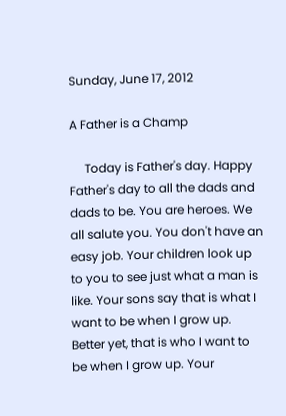Sunday, June 17, 2012

A Father is a Champ

     Today is Father's day. Happy Father's day to all the dads and dads to be. You are heroes. We all salute you. You don't have an easy job. Your children look up to you to see just what a man is like. Your sons say that is what I want to be when I grow up. Better yet, that is who I want to be when I grow up. Your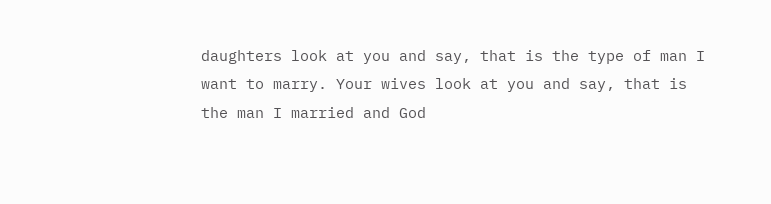daughters look at you and say, that is the type of man I want to marry. Your wives look at you and say, that is the man I married and God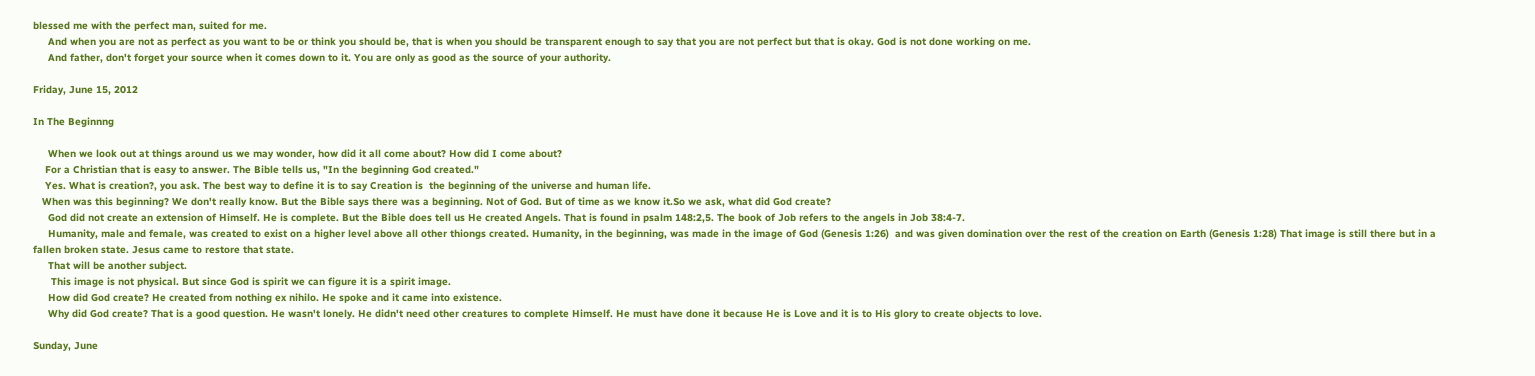blessed me with the perfect man, suited for me.
     And when you are not as perfect as you want to be or think you should be, that is when you should be transparent enough to say that you are not perfect but that is okay. God is not done working on me.
     And father, don't forget your source when it comes down to it. You are only as good as the source of your authority.

Friday, June 15, 2012

In The Beginnng

     When we look out at things around us we may wonder, how did it all come about? How did I come about?
    For a Christian that is easy to answer. The Bible tells us, "In the beginning God created."
    Yes. What is creation?, you ask. The best way to define it is to say Creation is  the beginning of the universe and human life.
   When was this beginning? We don't really know. But the Bible says there was a beginning. Not of God. But of time as we know it.So we ask, what did God create?
     God did not create an extension of Himself. He is complete. But the Bible does tell us He created Angels. That is found in psalm 148:2,5. The book of Job refers to the angels in Job 38:4-7.
     Humanity, male and female, was created to exist on a higher level above all other thiongs created. Humanity, in the beginning, was made in the image of God (Genesis 1:26)  and was given domination over the rest of the creation on Earth (Genesis 1:28) That image is still there but in a fallen broken state. Jesus came to restore that state.
     That will be another subject.
      This image is not physical. But since God is spirit we can figure it is a spirit image.
     How did God create? He created from nothing ex nihilo. He spoke and it came into existence.
     Why did God create? That is a good question. He wasn't lonely. He didn't need other creatures to complete Himself. He must have done it because He is Love and it is to His glory to create objects to love.

Sunday, June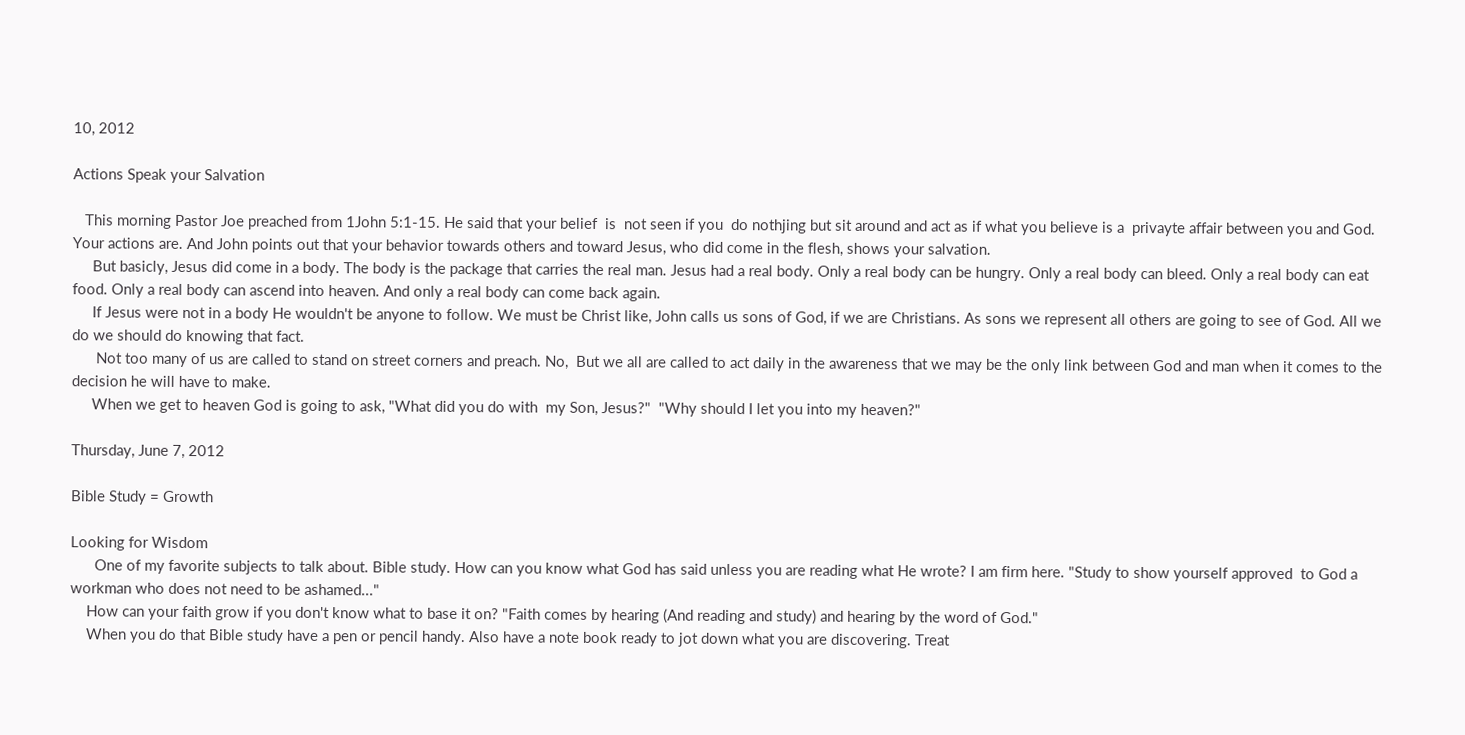10, 2012

Actions Speak your Salvation

   This morning Pastor Joe preached from 1John 5:1-15. He said that your belief  is  not seen if you  do nothjing but sit around and act as if what you believe is a  privayte affair between you and God. Your actions are. And John points out that your behavior towards others and toward Jesus, who did come in the flesh, shows your salvation.
     But basicly, Jesus did come in a body. The body is the package that carries the real man. Jesus had a real body. Only a real body can be hungry. Only a real body can bleed. Only a real body can eat food. Only a real body can ascend into heaven. And only a real body can come back again.
     If Jesus were not in a body He wouldn't be anyone to follow. We must be Christ like, John calls us sons of God, if we are Christians. As sons we represent all others are going to see of God. All we do we should do knowing that fact.
      Not too many of us are called to stand on street corners and preach. No,  But we all are called to act daily in the awareness that we may be the only link between God and man when it comes to the decision he will have to make.
     When we get to heaven God is going to ask, "What did you do with  my Son, Jesus?"  "Why should I let you into my heaven?"

Thursday, June 7, 2012

Bible Study = Growth

Looking for Wisdom
      One of my favorite subjects to talk about. Bible study. How can you know what God has said unless you are reading what He wrote? I am firm here. "Study to show yourself approved  to God a workman who does not need to be ashamed..."
    How can your faith grow if you don't know what to base it on? "Faith comes by hearing (And reading and study) and hearing by the word of God."
    When you do that Bible study have a pen or pencil handy. Also have a note book ready to jot down what you are discovering. Treat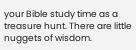your Bible study time as a treasure hunt. There are little nuggets of wisdom.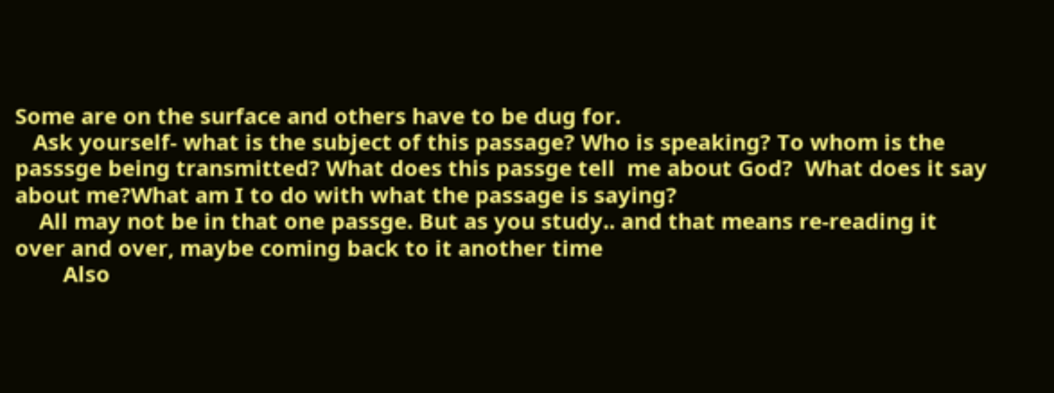Some are on the surface and others have to be dug for.
   Ask yourself- what is the subject of this passage? Who is speaking? To whom is the passsge being transmitted? What does this passge tell  me about God?  What does it say about me?What am I to do with what the passage is saying?
    All may not be in that one passge. But as you study.. and that means re-reading it over and over, maybe coming back to it another time
        Also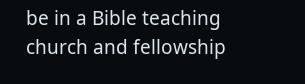be in a Bible teaching church and fellowship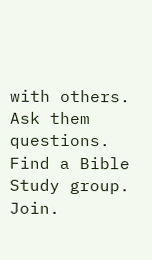with others. Ask them questions. Find a Bible Study group. Join.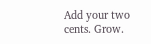Add your two cents. Grow.